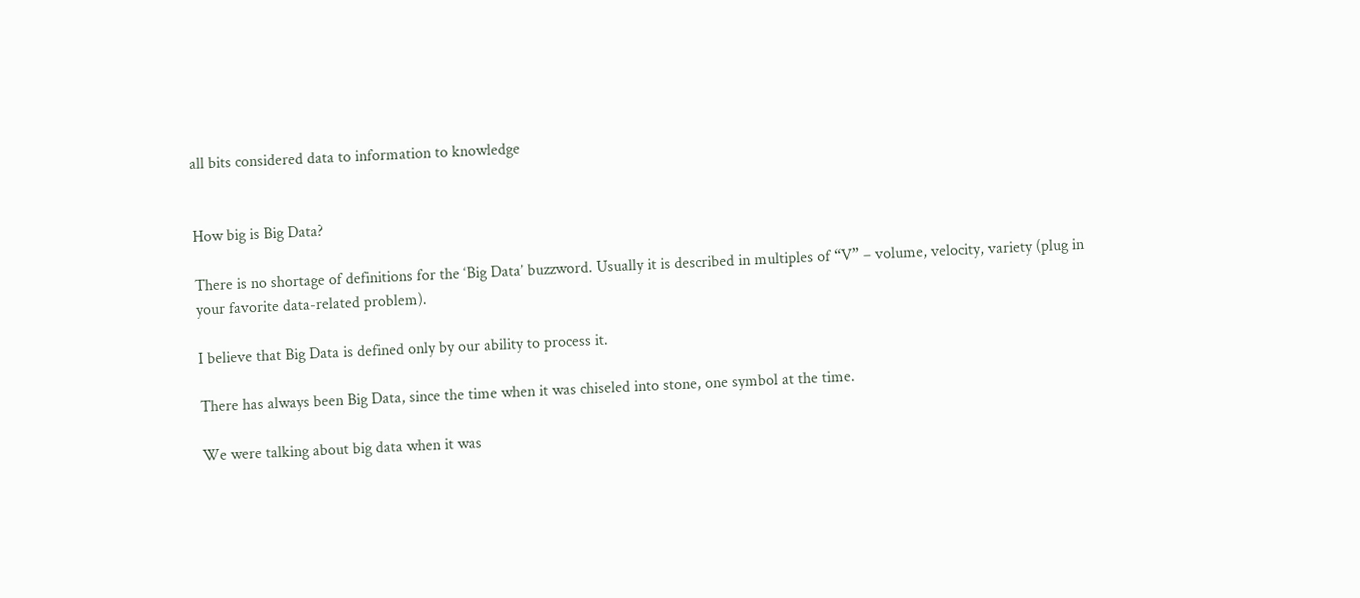all bits considered data to information to knowledge


How big is Big Data?

There is no shortage of definitions for the ‘Big Data’ buzzword. Usually it is described in multiples of “V” – volume, velocity, variety (plug in your favorite data-related problem).

I believe that Big Data is defined only by our ability to process it.

There has always been Big Data, since the time when it was chiseled into stone, one symbol at the time.

We were talking about big data when it was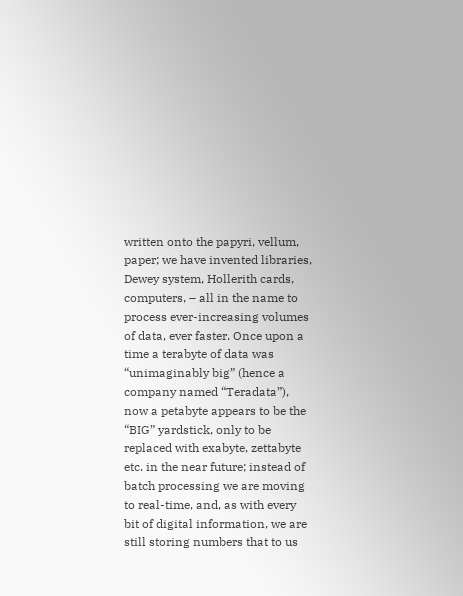written onto the papyri, vellum, paper; we have invented libraries, Dewey system, Hollerith cards, computers, – all in the name to process ever-increasing volumes of data, ever faster. Once upon a time a terabyte of data was “unimaginably big” (hence a company named “Teradata”), now a petabyte appears to be the “BIG” yardstick, only to be replaced with exabyte, zettabyte etc. in the near future; instead of batch processing we are moving to real-time, and, as with every bit of digital information, we are still storing numbers that to us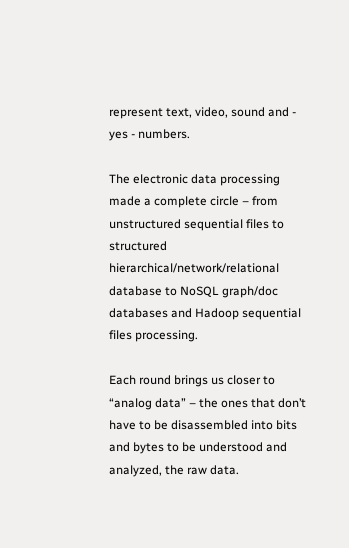represent text, video, sound and - yes - numbers.

The electronic data processing made a complete circle – from unstructured sequential files to structured hierarchical/network/relational database to NoSQL graph/doc databases and Hadoop sequential files processing.

Each round brings us closer to “analog data” – the ones that don’t have to be disassembled into bits and bytes to be understood and analyzed, the raw data.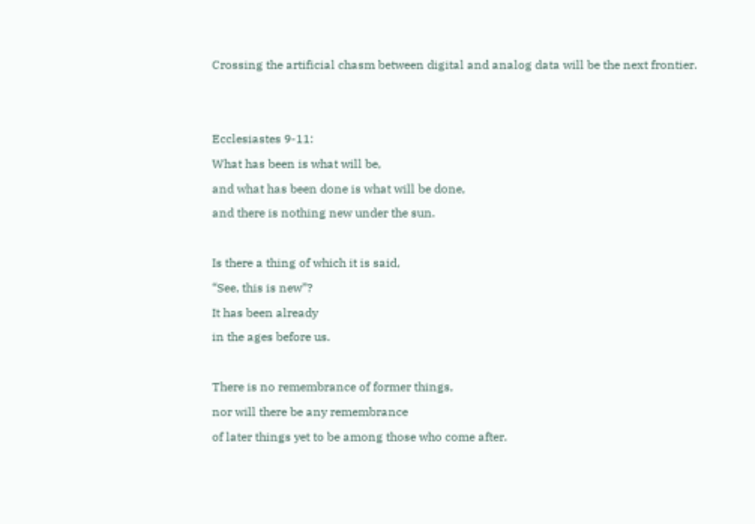Crossing the artificial chasm between digital and analog data will be the next frontier.


Ecclesiastes 9-11:
What has been is what will be,
and what has been done is what will be done,
and there is nothing new under the sun.

Is there a thing of which it is said,
“See, this is new”?
It has been already
in the ages before us.

There is no remembrance of former things,
nor will there be any remembrance
of later things yet to be among those who come after.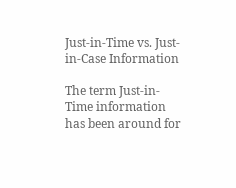Just-in-Time vs. Just-in-Case Information

The term Just-in-Time information has been around for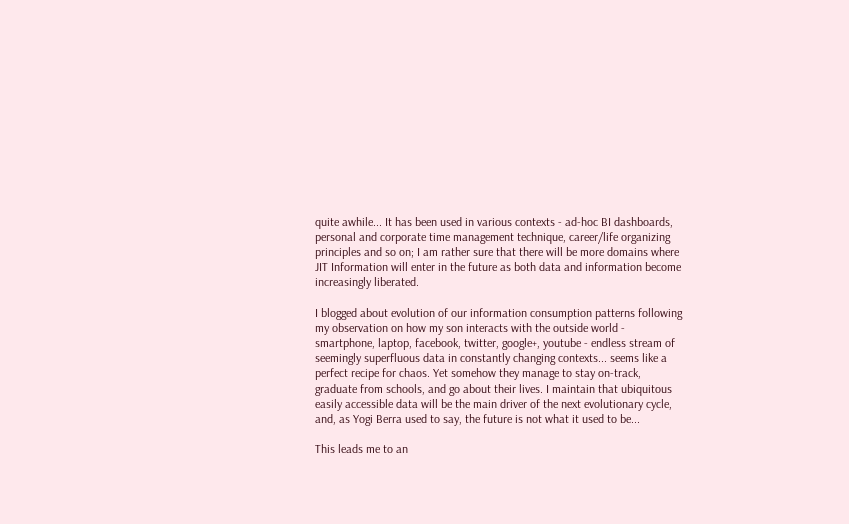quite awhile... It has been used in various contexts - ad-hoc BI dashboards, personal and corporate time management technique, career/life organizing principles and so on; I am rather sure that there will be more domains where JIT Information will enter in the future as both data and information become increasingly liberated.

I blogged about evolution of our information consumption patterns following my observation on how my son interacts with the outside world - smartphone, laptop, facebook, twitter, google+, youtube - endless stream of seemingly superfluous data in constantly changing contexts... seems like a perfect recipe for chaos. Yet somehow they manage to stay on-track, graduate from schools, and go about their lives. I maintain that ubiquitous easily accessible data will be the main driver of the next evolutionary cycle, and, as Yogi Berra used to say, the future is not what it used to be...

This leads me to an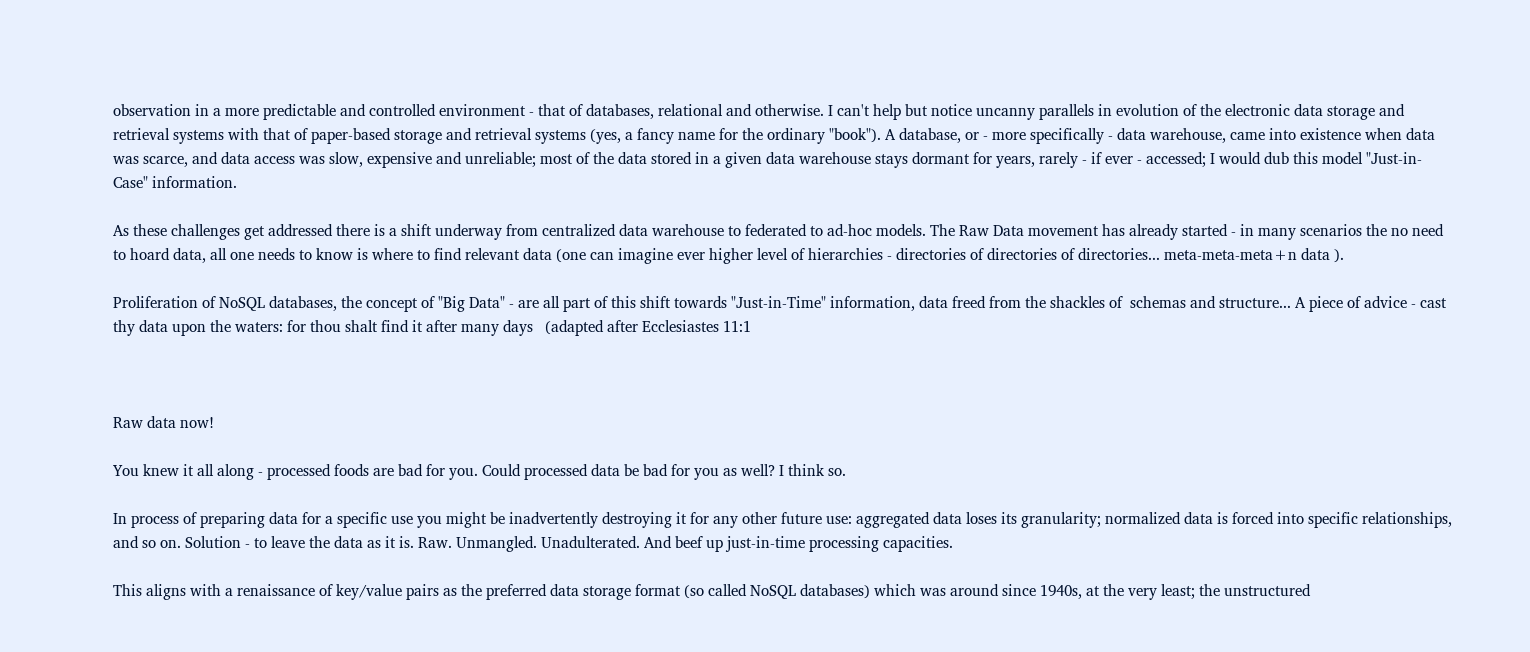observation in a more predictable and controlled environment - that of databases, relational and otherwise. I can't help but notice uncanny parallels in evolution of the electronic data storage and retrieval systems with that of paper-based storage and retrieval systems (yes, a fancy name for the ordinary "book"). A database, or - more specifically - data warehouse, came into existence when data was scarce, and data access was slow, expensive and unreliable; most of the data stored in a given data warehouse stays dormant for years, rarely - if ever - accessed; I would dub this model "Just-in-Case" information.

As these challenges get addressed there is a shift underway from centralized data warehouse to federated to ad-hoc models. The Raw Data movement has already started - in many scenarios the no need to hoard data, all one needs to know is where to find relevant data (one can imagine ever higher level of hierarchies - directories of directories of directories... meta-meta-meta+n data ).

Proliferation of NoSQL databases, the concept of "Big Data" - are all part of this shift towards "Just-in-Time" information, data freed from the shackles of  schemas and structure... A piece of advice - cast thy data upon the waters: for thou shalt find it after many days   (adapted after Ecclesiastes 11:1



Raw data now!

You knew it all along - processed foods are bad for you. Could processed data be bad for you as well? I think so.

In process of preparing data for a specific use you might be inadvertently destroying it for any other future use: aggregated data loses its granularity; normalized data is forced into specific relationships, and so on. Solution - to leave the data as it is. Raw. Unmangled. Unadulterated. And beef up just-in-time processing capacities.

This aligns with a renaissance of key/value pairs as the preferred data storage format (so called NoSQL databases) which was around since 1940s, at the very least; the unstructured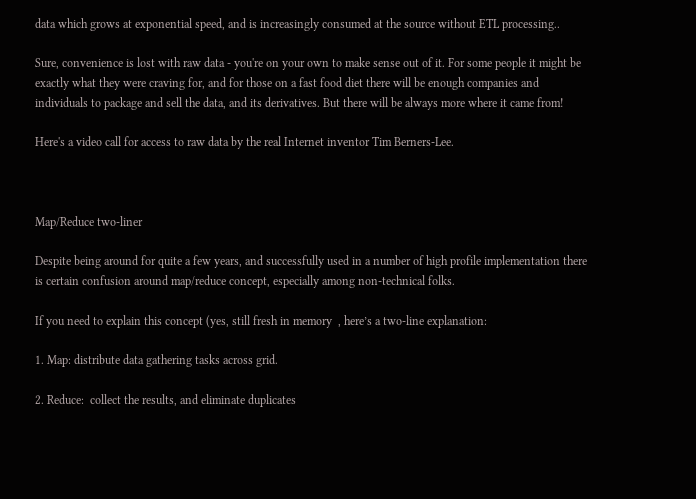data which grows at exponential speed, and is increasingly consumed at the source without ETL processing..

Sure, convenience is lost with raw data - you're on your own to make sense out of it. For some people it might be exactly what they were craving for, and for those on a fast food diet there will be enough companies and individuals to package and sell the data, and its derivatives. But there will be always more where it came from!

Here's a video call for access to raw data by the real Internet inventor Tim Berners-Lee.



Map/Reduce two-liner

Despite being around for quite a few years, and successfully used in a number of high profile implementation there is certain confusion around map/reduce concept, especially among non-technical folks.

If you need to explain this concept (yes, still fresh in memory  , here’s a two-line explanation:

1. Map: distribute data gathering tasks across grid.

2. Reduce:  collect the results, and eliminate duplicates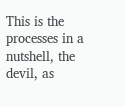This is the processes in a nutshell, the devil, as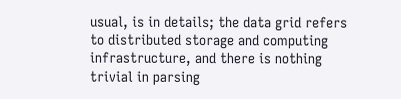usual, is in details; the data grid refers to distributed storage and computing infrastructure, and there is nothing trivial in parsing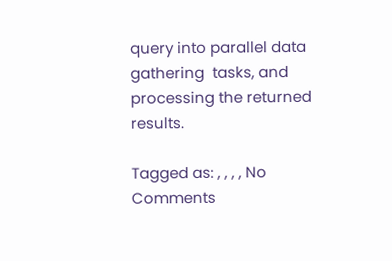query into parallel data gathering  tasks, and processing the returned results.

Tagged as: , , , , No Comments